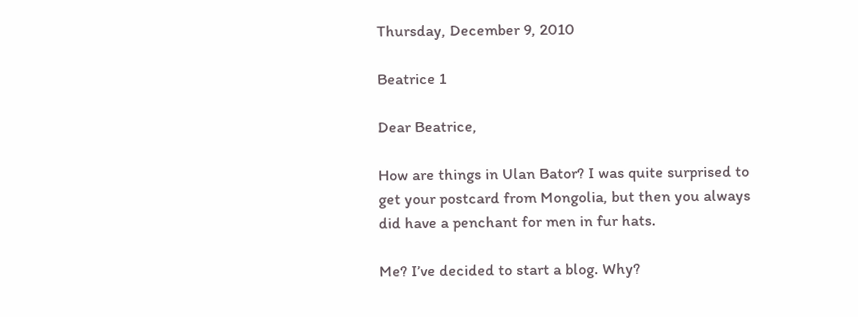Thursday, December 9, 2010

Beatrice 1

Dear Beatrice,

How are things in Ulan Bator? I was quite surprised to get your postcard from Mongolia, but then you always did have a penchant for men in fur hats.

Me? I’ve decided to start a blog. Why?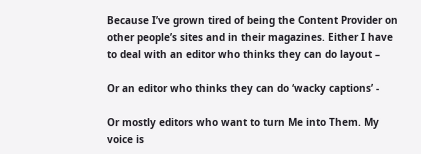Because I’ve grown tired of being the Content Provider on other people’s sites and in their magazines. Either I have to deal with an editor who thinks they can do layout –

Or an editor who thinks they can do ‘wacky captions’ -

Or mostly editors who want to turn Me into Them. My voice is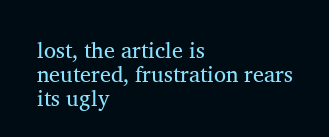lost, the article is neutered, frustration rears its ugly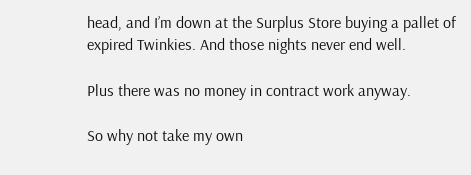head, and I’m down at the Surplus Store buying a pallet of expired Twinkies. And those nights never end well.

Plus there was no money in contract work anyway.

So why not take my own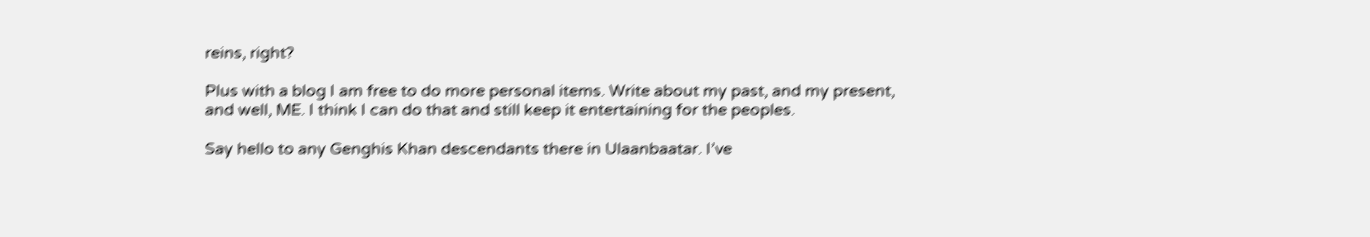reins, right?

Plus with a blog I am free to do more personal items. Write about my past, and my present, and well, ME. I think I can do that and still keep it entertaining for the peoples.

Say hello to any Genghis Khan descendants there in Ulaanbaatar. I’ve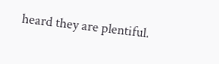heard they are plentiful.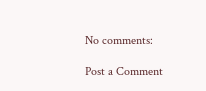No comments:

Post a Comment